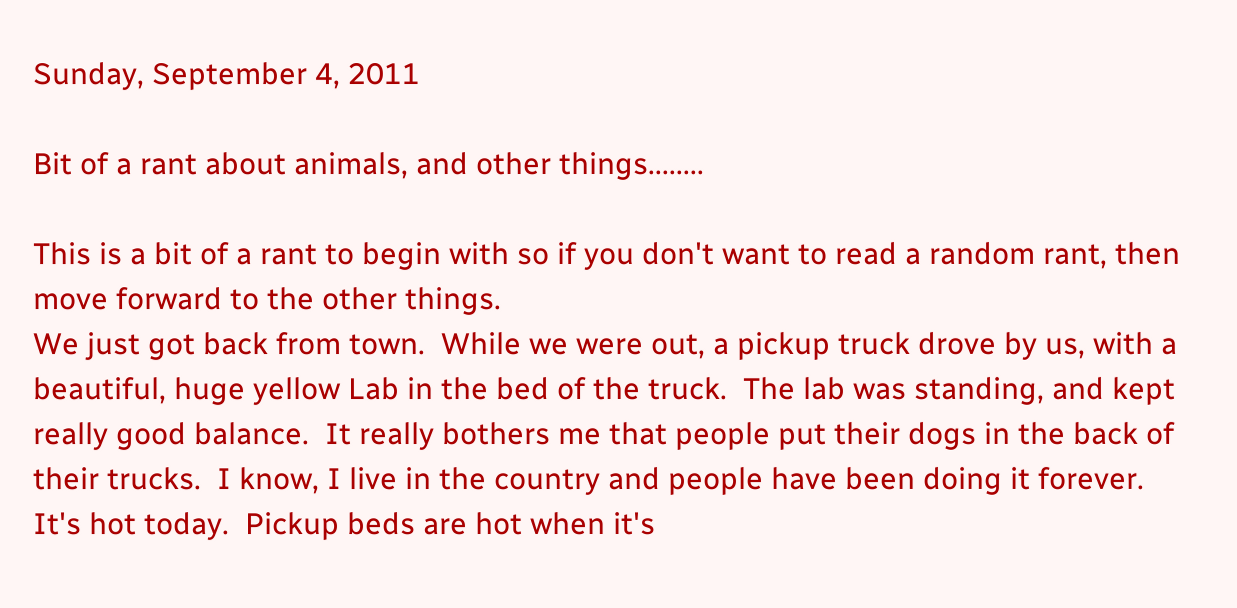Sunday, September 4, 2011

Bit of a rant about animals, and other things........

This is a bit of a rant to begin with so if you don't want to read a random rant, then move forward to the other things.
We just got back from town.  While we were out, a pickup truck drove by us, with a beautiful, huge yellow Lab in the bed of the truck.  The lab was standing, and kept really good balance.  It really bothers me that people put their dogs in the back of their trucks.  I know, I live in the country and people have been doing it forever.  It's hot today.  Pickup beds are hot when it's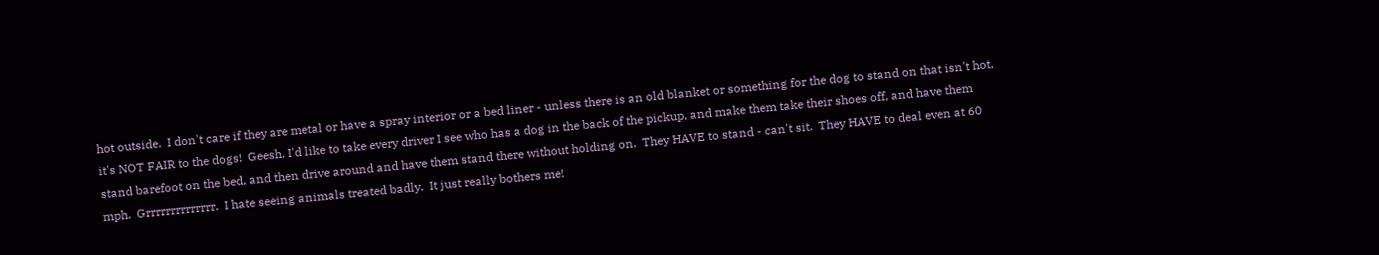hot outside.  I don't care if they are metal or have a spray interior or a bed liner - unless there is an old blanket or something for the dog to stand on that isn't hot, it's NOT FAIR to the dogs!  Geesh. I'd like to take every driver I see who has a dog in the back of the pickup, and make them take their shoes off, and have them stand barefoot on the bed, and then drive around and have them stand there without holding on.  They HAVE to stand - can't sit.  They HAVE to deal even at 60 mph.  Grrrrrrrrrrrrrr.  I hate seeing animals treated badly.  It just really bothers me!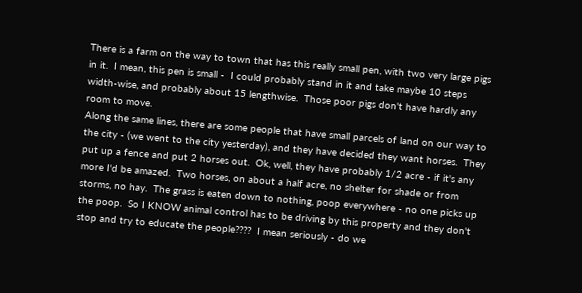There is a farm on the way to town that has this really small pen, with two very large pigs in it.  I mean, this pen is small -  I could probably stand in it and take maybe 10 steps width-wise, and probably about 15 lengthwise.  Those poor pigs don't have hardly any room to move.
Along the same lines, there are some people that have small parcels of land on our way to the city - (we went to the city yesterday), and they have decided they want horses.  They put up a fence and put 2 horses out.  Ok, well, they have probably 1/2 acre - if it's any more I'd be amazed.  Two horses, on about a half acre, no shelter for shade or from storms, no hay.  The grass is eaten down to nothing, poop everywhere - no one picks up the poop.  So I KNOW animal control has to be driving by this property and they don't stop and try to educate the people????  I mean seriously - do we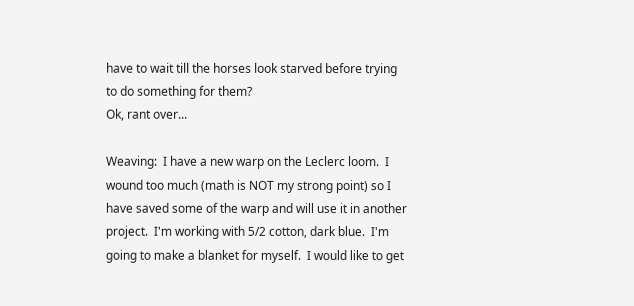have to wait till the horses look starved before trying to do something for them?
Ok, rant over...

Weaving:  I have a new warp on the Leclerc loom.  I wound too much (math is NOT my strong point) so I have saved some of the warp and will use it in another project.  I'm working with 5/2 cotton, dark blue.  I'm going to make a blanket for myself.  I would like to get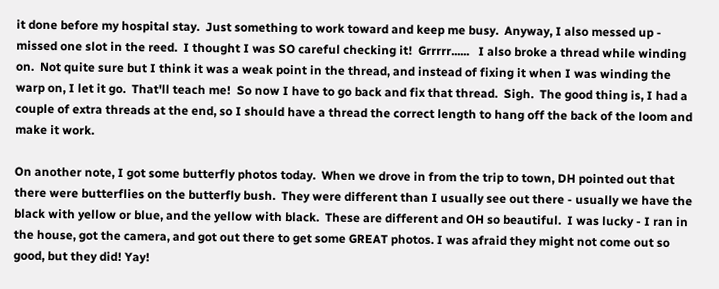it done before my hospital stay.  Just something to work toward and keep me busy.  Anyway, I also messed up - missed one slot in the reed.  I thought I was SO careful checking it!  Grrrrr......   I also broke a thread while winding on.  Not quite sure but I think it was a weak point in the thread, and instead of fixing it when I was winding the warp on, I let it go.  That'll teach me!  So now I have to go back and fix that thread.  Sigh.  The good thing is, I had a couple of extra threads at the end, so I should have a thread the correct length to hang off the back of the loom and make it work.

On another note, I got some butterfly photos today.  When we drove in from the trip to town, DH pointed out that there were butterflies on the butterfly bush.  They were different than I usually see out there - usually we have the black with yellow or blue, and the yellow with black.  These are different and OH so beautiful.  I was lucky - I ran in the house, got the camera, and got out there to get some GREAT photos. I was afraid they might not come out so good, but they did! Yay!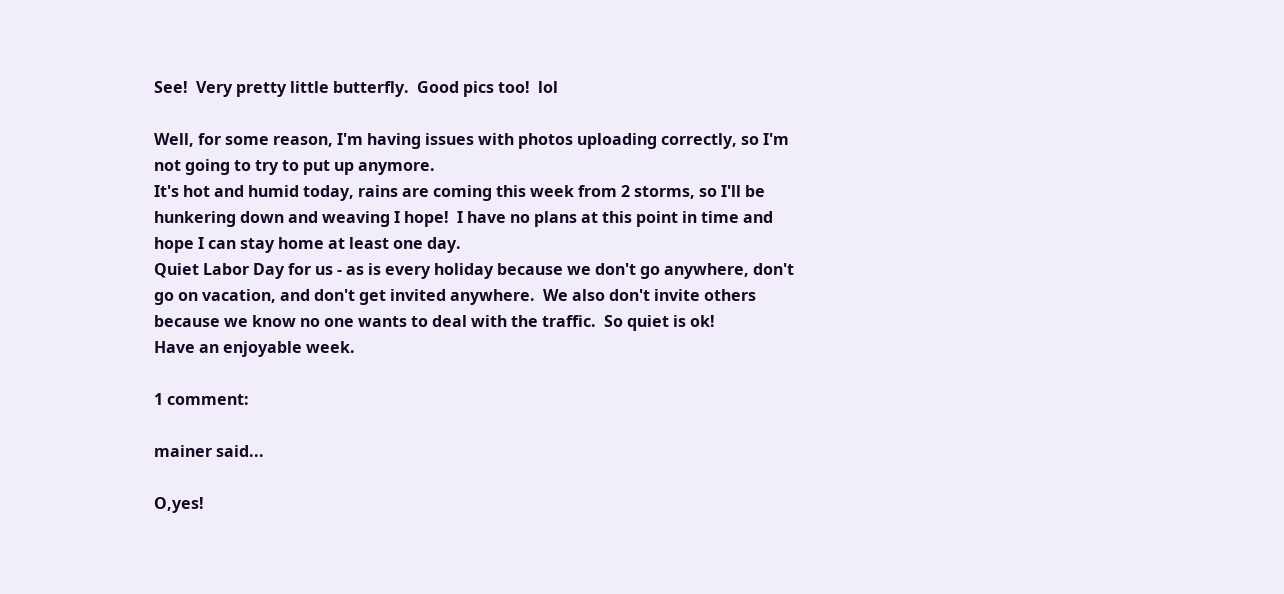See!  Very pretty little butterfly.  Good pics too!  lol

Well, for some reason, I'm having issues with photos uploading correctly, so I'm not going to try to put up anymore.
It's hot and humid today, rains are coming this week from 2 storms, so I'll be hunkering down and weaving I hope!  I have no plans at this point in time and hope I can stay home at least one day.
Quiet Labor Day for us - as is every holiday because we don't go anywhere, don't go on vacation, and don't get invited anywhere.  We also don't invite others because we know no one wants to deal with the traffic.  So quiet is ok!
Have an enjoyable week.

1 comment:

mainer said...

O,yes!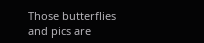Those butterflies and pics are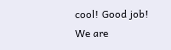cool! Good job! We are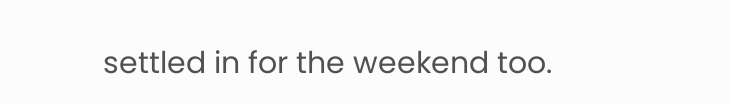settled in for the weekend too.